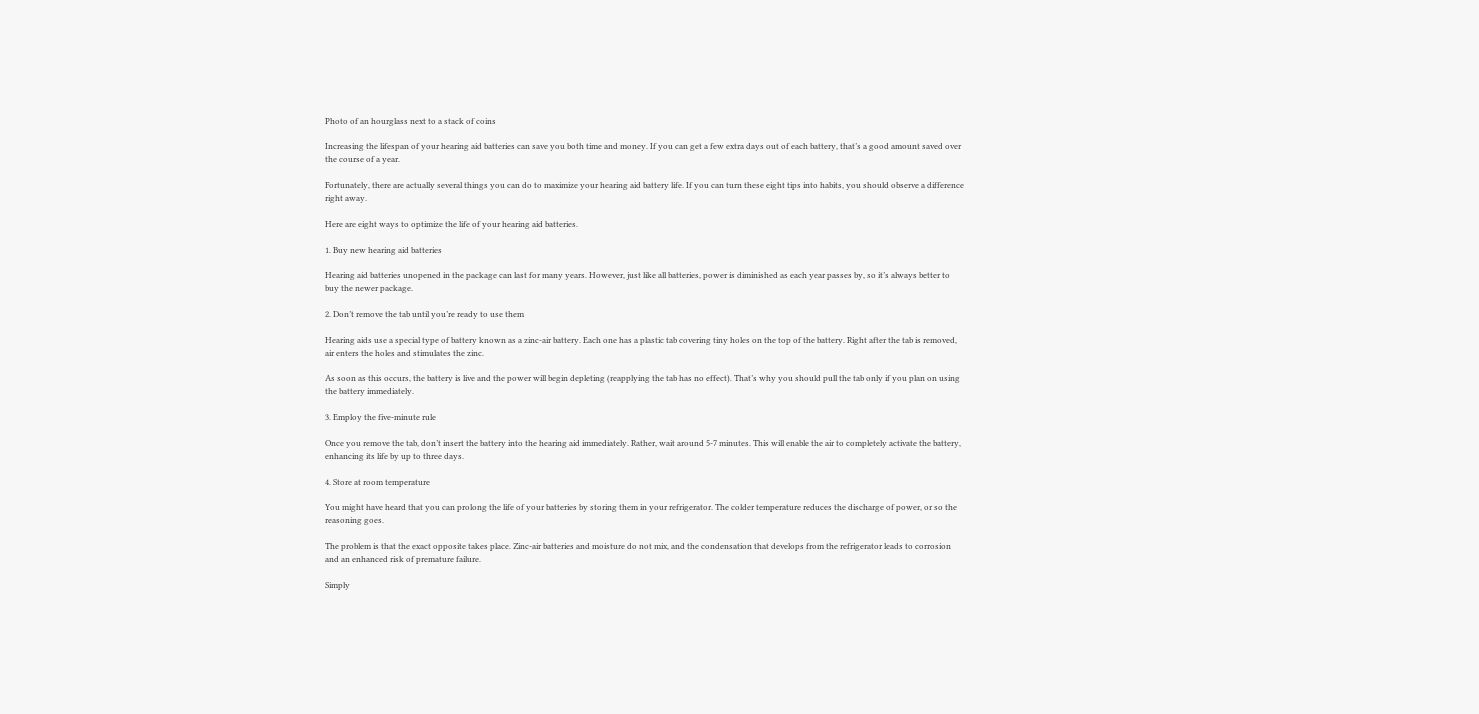Photo of an hourglass next to a stack of coins

Increasing the lifespan of your hearing aid batteries can save you both time and money. If you can get a few extra days out of each battery, that’s a good amount saved over the course of a year.

Fortunately, there are actually several things you can do to maximize your hearing aid battery life. If you can turn these eight tips into habits, you should observe a difference right away.

Here are eight ways to optimize the life of your hearing aid batteries.

1. Buy new hearing aid batteries

Hearing aid batteries unopened in the package can last for many years. However, just like all batteries, power is diminished as each year passes by, so it’s always better to buy the newer package.

2. Don’t remove the tab until you’re ready to use them

Hearing aids use a special type of battery known as a zinc-air battery. Each one has a plastic tab covering tiny holes on the top of the battery. Right after the tab is removed, air enters the holes and stimulates the zinc.

As soon as this occurs, the battery is live and the power will begin depleting (reapplying the tab has no effect). That’s why you should pull the tab only if you plan on using the battery immediately.

3. Employ the five-minute rule

Once you remove the tab, don’t insert the battery into the hearing aid immediately. Rather, wait around 5-7 minutes. This will enable the air to completely activate the battery, enhancing its life by up to three days.

4. Store at room temperature

You might have heard that you can prolong the life of your batteries by storing them in your refrigerator. The colder temperature reduces the discharge of power, or so the reasoning goes.

The problem is that the exact opposite takes place. Zinc-air batteries and moisture do not mix, and the condensation that develops from the refrigerator leads to corrosion and an enhanced risk of premature failure.

Simply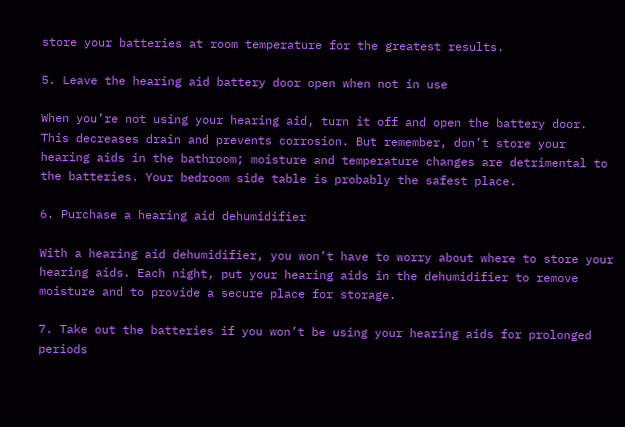store your batteries at room temperature for the greatest results.

5. Leave the hearing aid battery door open when not in use

When you’re not using your hearing aid, turn it off and open the battery door. This decreases drain and prevents corrosion. But remember, don’t store your hearing aids in the bathroom; moisture and temperature changes are detrimental to the batteries. Your bedroom side table is probably the safest place.

6. Purchase a hearing aid dehumidifier

With a hearing aid dehumidifier, you won’t have to worry about where to store your hearing aids. Each night, put your hearing aids in the dehumidifier to remove moisture and to provide a secure place for storage.

7. Take out the batteries if you won’t be using your hearing aids for prolonged periods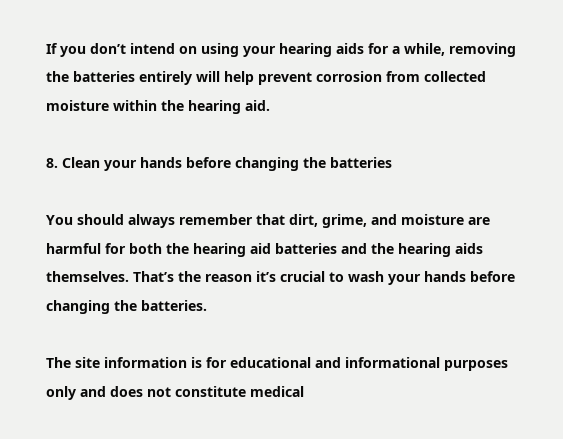If you don’t intend on using your hearing aids for a while, removing the batteries entirely will help prevent corrosion from collected moisture within the hearing aid.

8. Clean your hands before changing the batteries

You should always remember that dirt, grime, and moisture are harmful for both the hearing aid batteries and the hearing aids themselves. That’s the reason it’s crucial to wash your hands before changing the batteries.

The site information is for educational and informational purposes only and does not constitute medical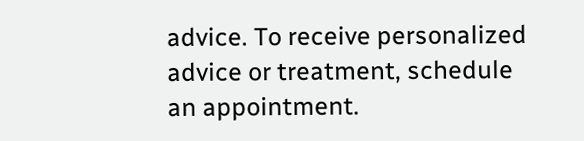advice. To receive personalized advice or treatment, schedule an appointment.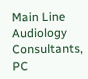Main Line Audiology Consultants, PC